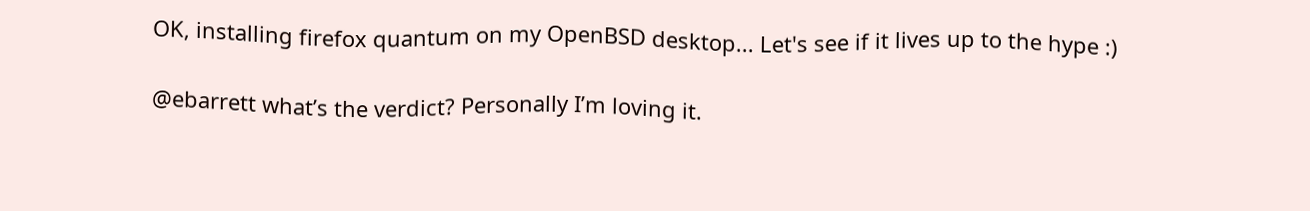OK, installing firefox quantum on my OpenBSD desktop... Let's see if it lives up to the hype :)

@ebarrett what’s the verdict? Personally I’m loving it.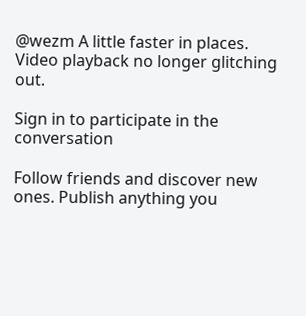@wezm A little faster in places. Video playback no longer glitching out.

Sign in to participate in the conversation

Follow friends and discover new ones. Publish anything you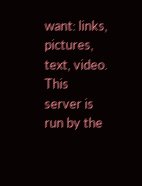want: links, pictures, text, video. This server is run by the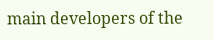main developers of the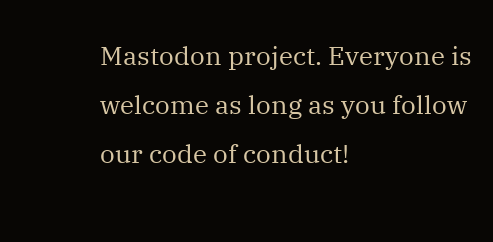Mastodon project. Everyone is welcome as long as you follow our code of conduct!